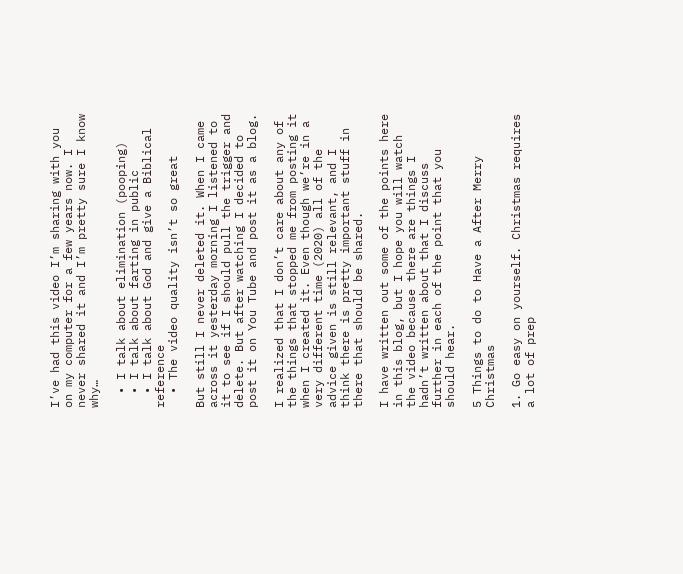I’ve had this video I’m sharing with you on my computer for a few years now. I never shared it and I’m pretty sure I know why…

  • I talk about elimination (pooping)
  • I talk about farting in public
  • I talk about God and give a Biblical reference
  • The video quality isn’t so great

But still I never deleted it. When I came across it yesterday morning I listened to it to see if I should pull the trigger and delete. But after watching I decided to post it on You Tube and post it as a blog.

I realized that I don’t care about any of the things that stopped me from posting it when I created it. Even though we’re in a very different time (2020) all of the advice given is still relevant, and I think there is pretty important stuff in there that should be shared.

I have written out some of the points here in this blog, but I hope you will watch the video because there are things I hadn’t written about that I discuss further in each of the point that you should hear.

5 Things to do to Have a After Merry Christmas

1. Go easy on yourself. Christmas requires a lot of prep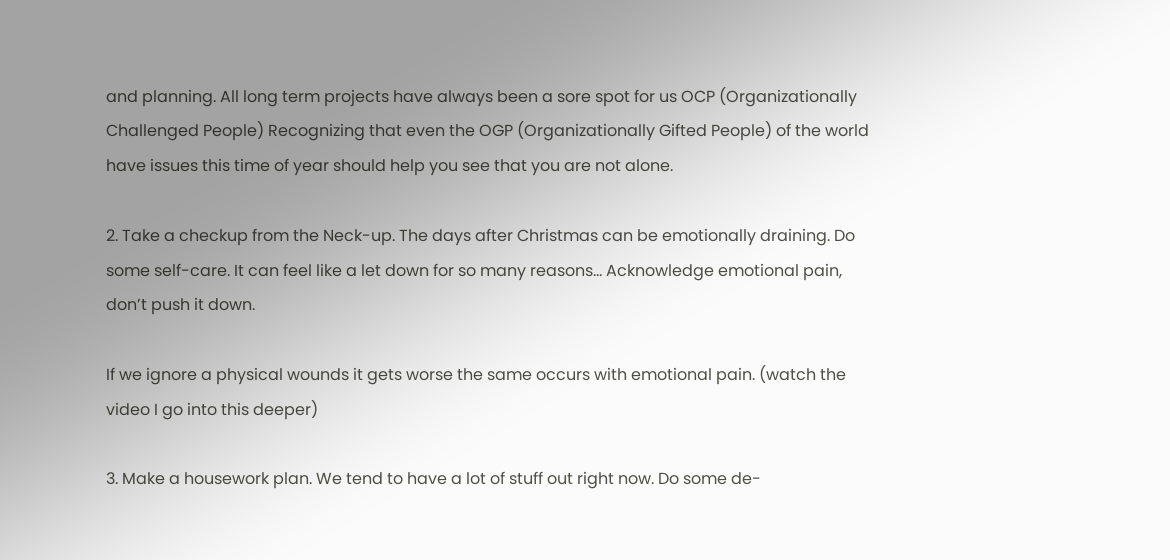and planning. All long term projects have always been a sore spot for us OCP (Organizationally Challenged People) Recognizing that even the OGP (Organizationally Gifted People) of the world have issues this time of year should help you see that you are not alone.

2. Take a checkup from the Neck-up. The days after Christmas can be emotionally draining. Do some self-care. It can feel like a let down for so many reasons… Acknowledge emotional pain, don’t push it down.

If we ignore a physical wounds it gets worse the same occurs with emotional pain. (watch the video I go into this deeper)

3. Make a housework plan. We tend to have a lot of stuff out right now. Do some de-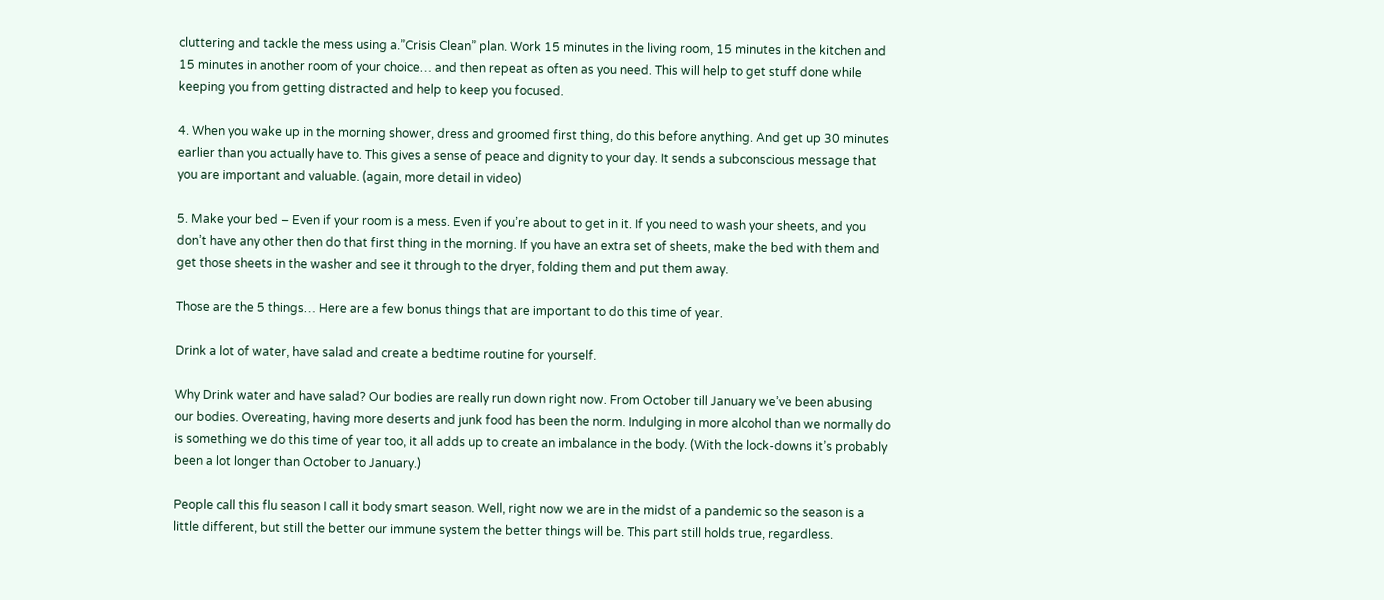cluttering and tackle the mess using a.”Crisis Clean” plan. Work 15 minutes in the living room, 15 minutes in the kitchen and 15 minutes in another room of your choice… and then repeat as often as you need. This will help to get stuff done while keeping you from getting distracted and help to keep you focused.

4. When you wake up in the morning shower, dress and groomed first thing, do this before anything. And get up 30 minutes earlier than you actually have to. This gives a sense of peace and dignity to your day. It sends a subconscious message that you are important and valuable. (again, more detail in video)

5. Make your bed – Even if your room is a mess. Even if you’re about to get in it. If you need to wash your sheets, and you don’t have any other then do that first thing in the morning. If you have an extra set of sheets, make the bed with them and get those sheets in the washer and see it through to the dryer, folding them and put them away.

Those are the 5 things… Here are a few bonus things that are important to do this time of year.

Drink a lot of water, have salad and create a bedtime routine for yourself.

Why Drink water and have salad? Our bodies are really run down right now. From October till January we’ve been abusing our bodies. Overeating, having more deserts and junk food has been the norm. Indulging in more alcohol than we normally do is something we do this time of year too, it all adds up to create an imbalance in the body. (With the lock-downs it’s probably been a lot longer than October to January.)

People call this flu season I call it body smart season. Well, right now we are in the midst of a pandemic so the season is a little different, but still the better our immune system the better things will be. This part still holds true, regardless.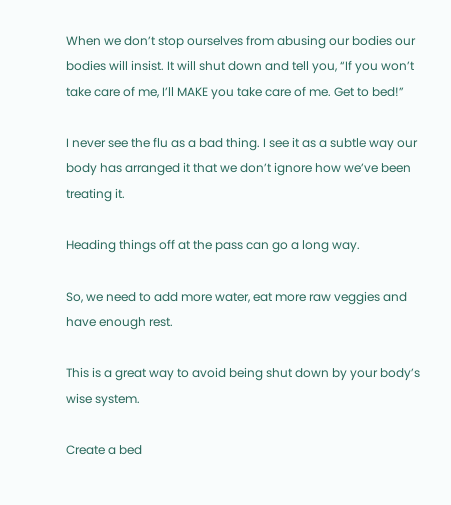When we don’t stop ourselves from abusing our bodies our bodies will insist. It will shut down and tell you, “If you won’t take care of me, I’ll MAKE you take care of me. Get to bed!”

I never see the flu as a bad thing. I see it as a subtle way our body has arranged it that we don’t ignore how we’ve been treating it.

Heading things off at the pass can go a long way.

So, we need to add more water, eat more raw veggies and have enough rest.

This is a great way to avoid being shut down by your body’s wise system.

Create a bed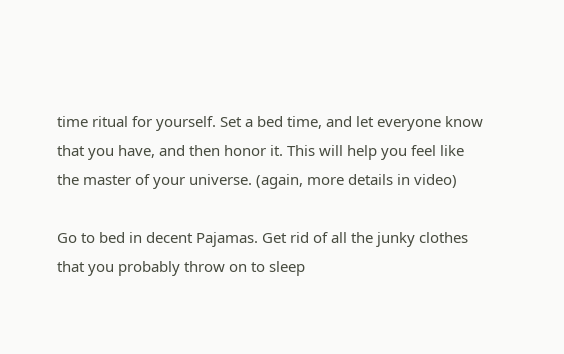time ritual for yourself. Set a bed time, and let everyone know that you have, and then honor it. This will help you feel like the master of your universe. (again, more details in video)

Go to bed in decent Pajamas. Get rid of all the junky clothes that you probably throw on to sleep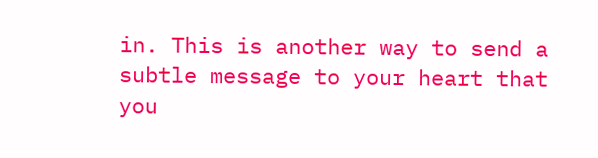in. This is another way to send a subtle message to your heart that you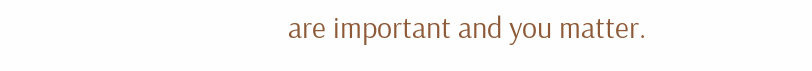are important and you matter.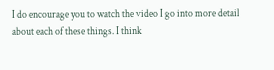I do encourage you to watch the video I go into more detail about each of these things. I think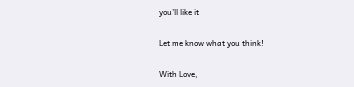you’ll like it

Let me know what you think!

With Love,